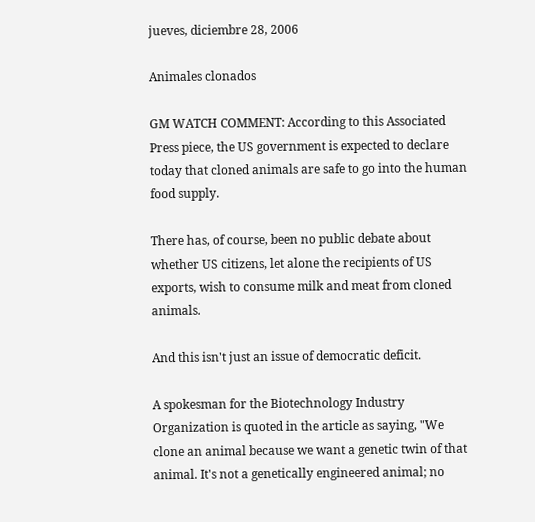jueves, diciembre 28, 2006

Animales clonados

GM WATCH COMMENT: According to this Associated Press piece, the US government is expected to declare today that cloned animals are safe to go into the human food supply.

There has, of course, been no public debate about whether US citizens, let alone the recipients of US exports, wish to consume milk and meat from cloned animals.

And this isn't just an issue of democratic deficit.

A spokesman for the Biotechnology Industry Organization is quoted in the article as saying, "We clone an animal because we want a genetic twin of that animal. It's not a genetically engineered animal; no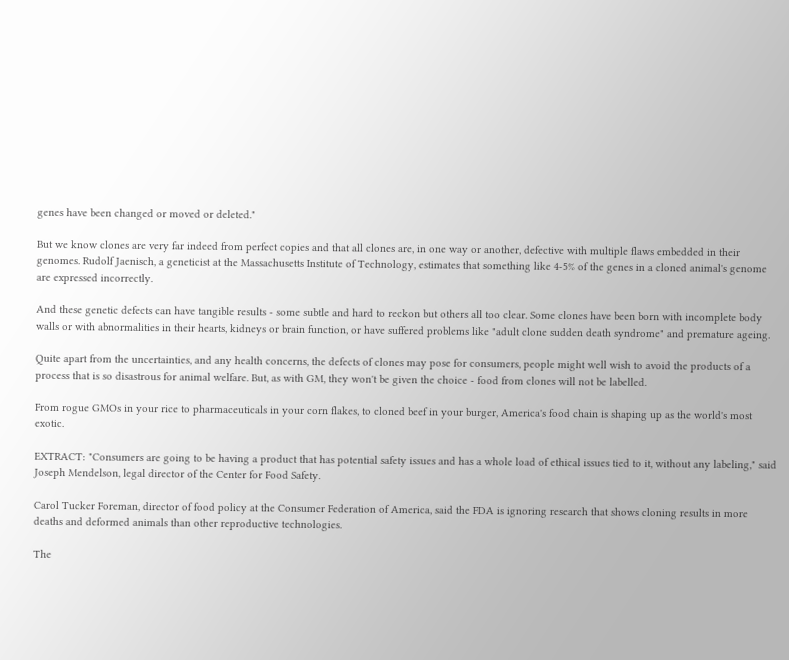genes have been changed or moved or deleted."

But we know clones are very far indeed from perfect copies and that all clones are, in one way or another, defective with multiple flaws embedded in their genomes. Rudolf Jaenisch, a geneticist at the Massachusetts Institute of Technology, estimates that something like 4-5% of the genes in a cloned animal's genome are expressed incorrectly.

And these genetic defects can have tangible results - some subtle and hard to reckon but others all too clear. Some clones have been born with incomplete body walls or with abnormalities in their hearts, kidneys or brain function, or have suffered problems like "adult clone sudden death syndrome" and premature ageing.

Quite apart from the uncertainties, and any health concerns, the defects of clones may pose for consumers, people might well wish to avoid the products of a process that is so disastrous for animal welfare. But, as with GM, they won't be given the choice - food from clones will not be labelled.

From rogue GMOs in your rice to pharmaceuticals in your corn flakes, to cloned beef in your burger, America's food chain is shaping up as the world's most exotic.

EXTRACT: "Consumers are going to be having a product that has potential safety issues and has a whole load of ethical issues tied to it, without any labeling," said Joseph Mendelson, legal director of the Center for Food Safety.

Carol Tucker Foreman, director of food policy at the Consumer Federation of America, said the FDA is ignoring research that shows cloning results in more deaths and deformed animals than other reproductive technologies.

The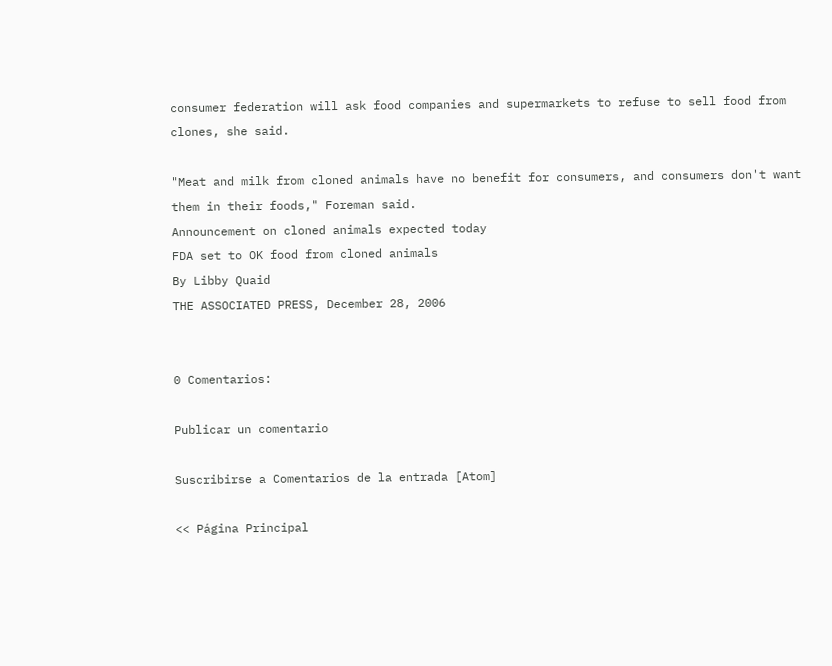consumer federation will ask food companies and supermarkets to refuse to sell food from clones, she said.

"Meat and milk from cloned animals have no benefit for consumers, and consumers don't want them in their foods," Foreman said.
Announcement on cloned animals expected today
FDA set to OK food from cloned animals
By Libby Quaid
THE ASSOCIATED PRESS, December 28, 2006


0 Comentarios:

Publicar un comentario

Suscribirse a Comentarios de la entrada [Atom]

<< Página Principal